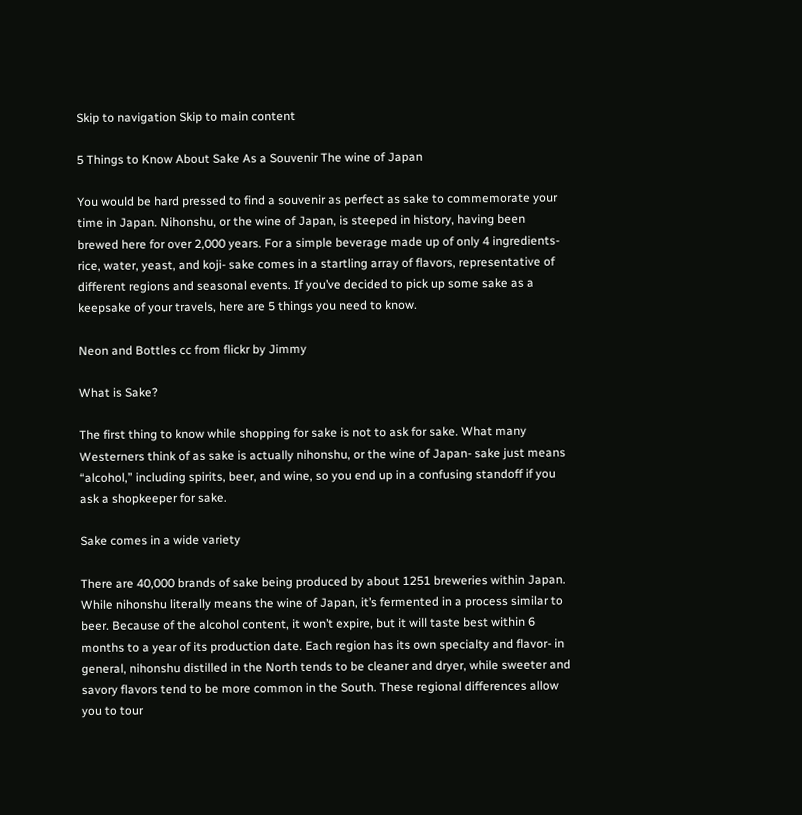Skip to navigation Skip to main content

5 Things to Know About Sake As a Souvenir The wine of Japan

You would be hard pressed to find a souvenir as perfect as sake to commemorate your time in Japan. Nihonshu, or the wine of Japan, is steeped in history, having been brewed here for over 2,000 years. For a simple beverage made up of only 4 ingredients- rice, water, yeast, and koji- sake comes in a startling array of flavors, representative of different regions and seasonal events. If you’ve decided to pick up some sake as a keepsake of your travels, here are 5 things you need to know.

Neon and Bottles cc from flickr by Jimmy

What is Sake?

The first thing to know while shopping for sake is not to ask for sake. What many Westerners think of as sake is actually nihonshu, or the wine of Japan- sake just means “alcohol,” including spirits, beer, and wine, so you end up in a confusing standoff if you ask a shopkeeper for sake.

Sake comes in a wide variety

There are 40,000 brands of sake being produced by about 1251 breweries within Japan. While nihonshu literally means the wine of Japan, it’s fermented in a process similar to beer. Because of the alcohol content, it won’t expire, but it will taste best within 6 months to a year of its production date. Each region has its own specialty and flavor- in general, nihonshu distilled in the North tends to be cleaner and dryer, while sweeter and savory flavors tend to be more common in the South. These regional differences allow you to tour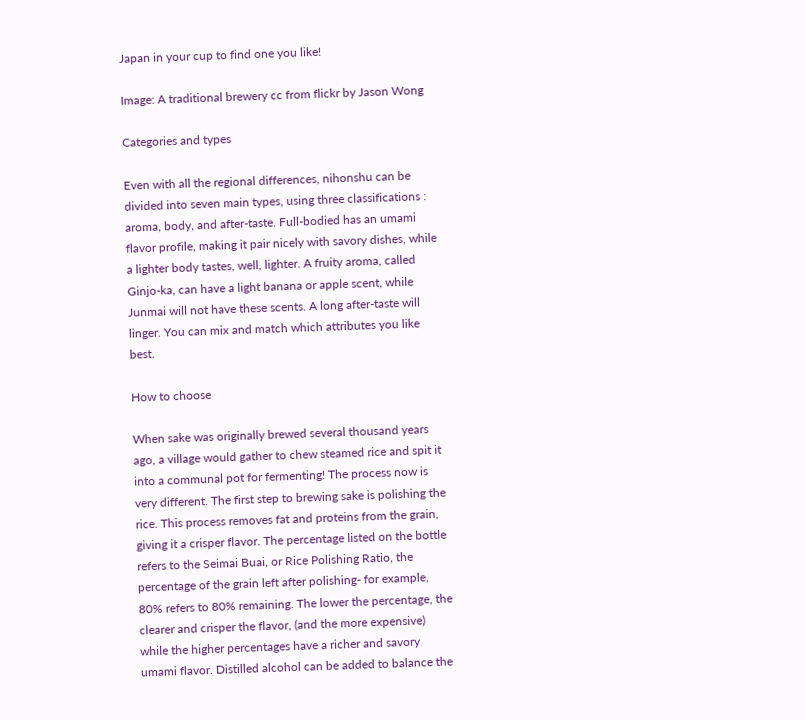Japan in your cup to find one you like!

Image: A traditional brewery cc from flickr by Jason Wong

Categories and types

Even with all the regional differences, nihonshu can be divided into seven main types, using three classifications : aroma, body, and after-taste. Full-bodied has an umami flavor profile, making it pair nicely with savory dishes, while a lighter body tastes, well, lighter. A fruity aroma, called Ginjo-ka, can have a light banana or apple scent, while Junmai will not have these scents. A long after-taste will linger. You can mix and match which attributes you like best.

How to choose

When sake was originally brewed several thousand years ago, a village would gather to chew steamed rice and spit it into a communal pot for fermenting! The process now is very different. The first step to brewing sake is polishing the rice. This process removes fat and proteins from the grain, giving it a crisper flavor. The percentage listed on the bottle refers to the Seimai Buai, or Rice Polishing Ratio, the percentage of the grain left after polishing- for example, 80% refers to 80% remaining. The lower the percentage, the clearer and crisper the flavor, (and the more expensive) while the higher percentages have a richer and savory umami flavor. Distilled alcohol can be added to balance the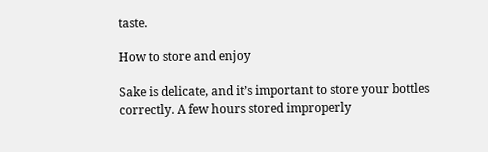taste.

How to store and enjoy

Sake is delicate, and it’s important to store your bottles correctly. A few hours stored improperly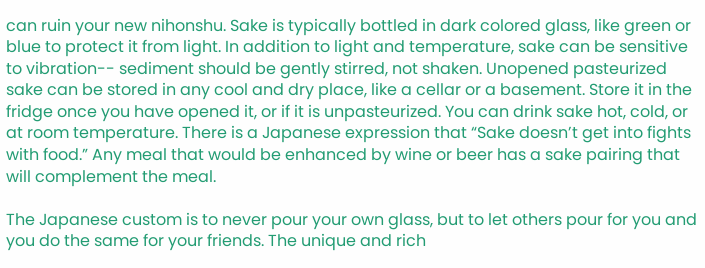can ruin your new nihonshu. Sake is typically bottled in dark colored glass, like green or blue to protect it from light. In addition to light and temperature, sake can be sensitive to vibration-- sediment should be gently stirred, not shaken. Unopened pasteurized sake can be stored in any cool and dry place, like a cellar or a basement. Store it in the fridge once you have opened it, or if it is unpasteurized. You can drink sake hot, cold, or at room temperature. There is a Japanese expression that “Sake doesn’t get into fights with food.” Any meal that would be enhanced by wine or beer has a sake pairing that will complement the meal.

The Japanese custom is to never pour your own glass, but to let others pour for you and you do the same for your friends. The unique and rich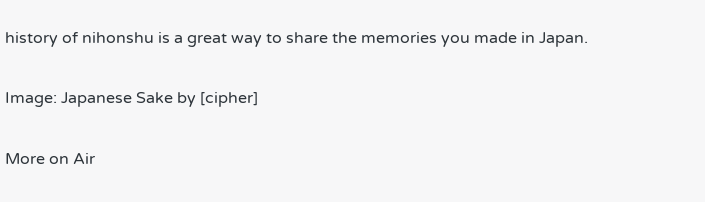history of nihonshu is a great way to share the memories you made in Japan.

Image: Japanese Sake by [cipher]

More on Air